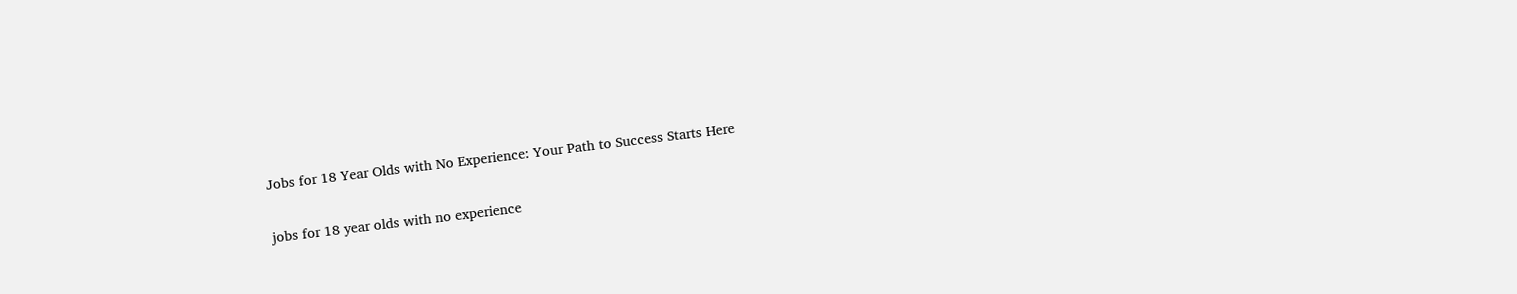Jobs for 18 Year Olds with No Experience: Your Path to Success Starts Here

jobs for 18 year olds with no experience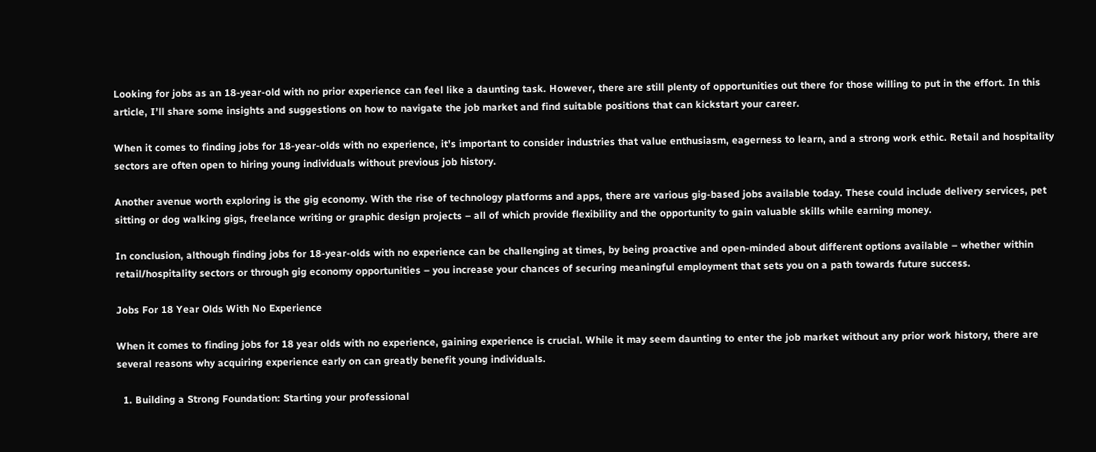Looking for jobs as an 18-year-old with no prior experience can feel like a daunting task. However, there are still plenty of opportunities out there for those willing to put in the effort. In this article, I’ll share some insights and suggestions on how to navigate the job market and find suitable positions that can kickstart your career.

When it comes to finding jobs for 18-year-olds with no experience, it’s important to consider industries that value enthusiasm, eagerness to learn, and a strong work ethic. Retail and hospitality sectors are often open to hiring young individuals without previous job history.

Another avenue worth exploring is the gig economy. With the rise of technology platforms and apps, there are various gig-based jobs available today. These could include delivery services, pet sitting or dog walking gigs, freelance writing or graphic design projects – all of which provide flexibility and the opportunity to gain valuable skills while earning money.

In conclusion, although finding jobs for 18-year-olds with no experience can be challenging at times, by being proactive and open-minded about different options available – whether within retail/hospitality sectors or through gig economy opportunities – you increase your chances of securing meaningful employment that sets you on a path towards future success.

Jobs For 18 Year Olds With No Experience

When it comes to finding jobs for 18 year olds with no experience, gaining experience is crucial. While it may seem daunting to enter the job market without any prior work history, there are several reasons why acquiring experience early on can greatly benefit young individuals.

  1. Building a Strong Foundation: Starting your professional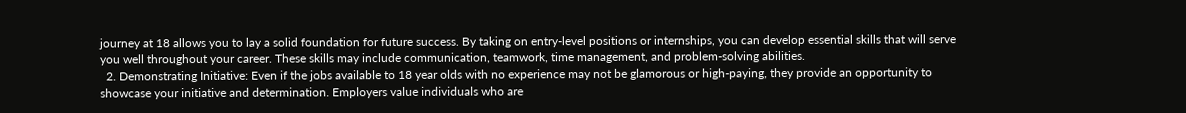journey at 18 allows you to lay a solid foundation for future success. By taking on entry-level positions or internships, you can develop essential skills that will serve you well throughout your career. These skills may include communication, teamwork, time management, and problem-solving abilities.
  2. Demonstrating Initiative: Even if the jobs available to 18 year olds with no experience may not be glamorous or high-paying, they provide an opportunity to showcase your initiative and determination. Employers value individuals who are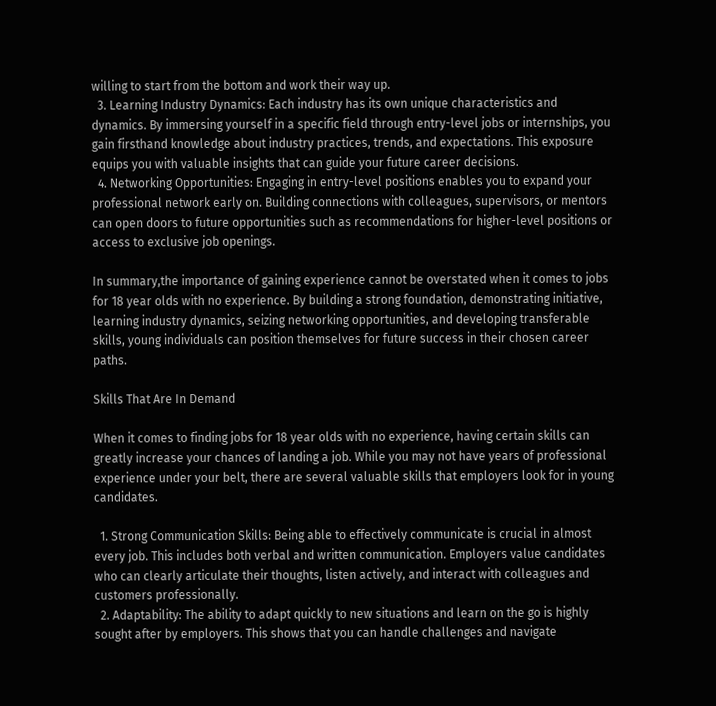willing to start from the bottom and work their way up.
  3. Learning Industry Dynamics: Each industry has its own unique characteristics and dynamics. By immersing yourself in a specific field through entry-level jobs or internships, you gain firsthand knowledge about industry practices, trends, and expectations. This exposure equips you with valuable insights that can guide your future career decisions.
  4. Networking Opportunities: Engaging in entry-level positions enables you to expand your professional network early on. Building connections with colleagues, supervisors, or mentors can open doors to future opportunities such as recommendations for higher-level positions or access to exclusive job openings.

In summary,the importance of gaining experience cannot be overstated when it comes to jobs for 18 year olds with no experience. By building a strong foundation, demonstrating initiative, learning industry dynamics, seizing networking opportunities, and developing transferable skills, young individuals can position themselves for future success in their chosen career paths.

Skills That Are In Demand

When it comes to finding jobs for 18 year olds with no experience, having certain skills can greatly increase your chances of landing a job. While you may not have years of professional experience under your belt, there are several valuable skills that employers look for in young candidates.

  1. Strong Communication Skills: Being able to effectively communicate is crucial in almost every job. This includes both verbal and written communication. Employers value candidates who can clearly articulate their thoughts, listen actively, and interact with colleagues and customers professionally.
  2. Adaptability: The ability to adapt quickly to new situations and learn on the go is highly sought after by employers. This shows that you can handle challenges and navigate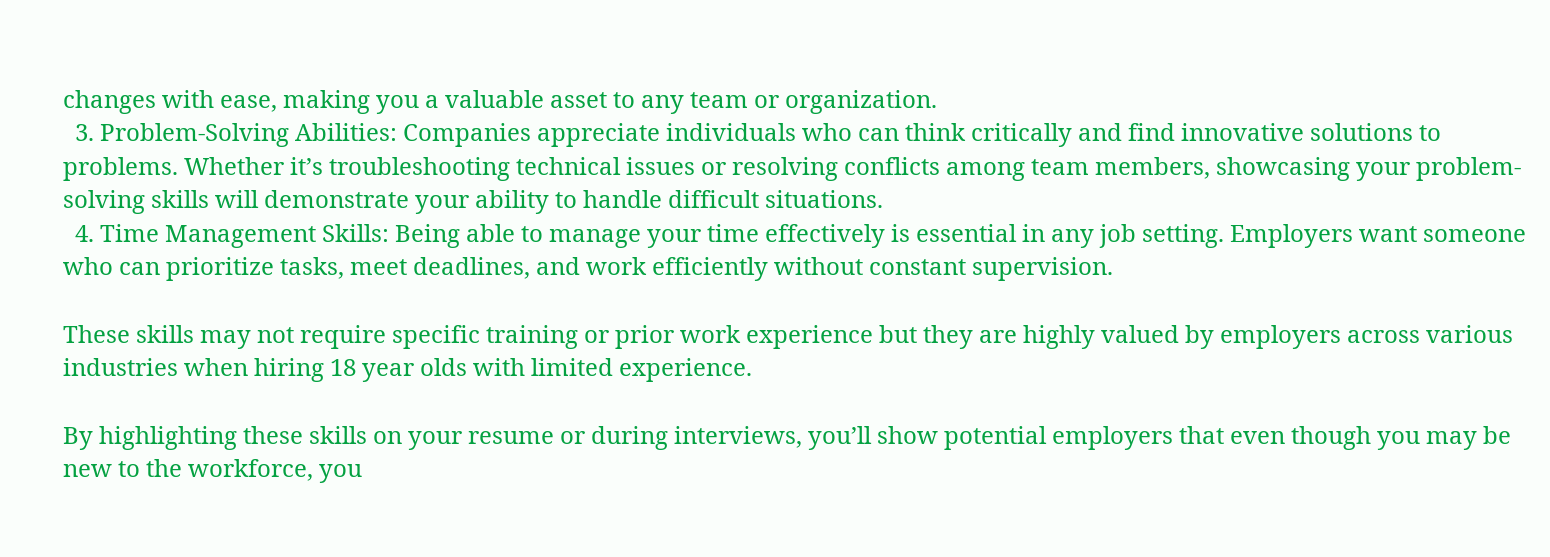changes with ease, making you a valuable asset to any team or organization.
  3. Problem-Solving Abilities: Companies appreciate individuals who can think critically and find innovative solutions to problems. Whether it’s troubleshooting technical issues or resolving conflicts among team members, showcasing your problem-solving skills will demonstrate your ability to handle difficult situations.
  4. Time Management Skills: Being able to manage your time effectively is essential in any job setting. Employers want someone who can prioritize tasks, meet deadlines, and work efficiently without constant supervision.

These skills may not require specific training or prior work experience but they are highly valued by employers across various industries when hiring 18 year olds with limited experience.

By highlighting these skills on your resume or during interviews, you’ll show potential employers that even though you may be new to the workforce, you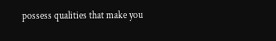possess qualities that make you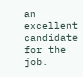an excellent candidate for the job.